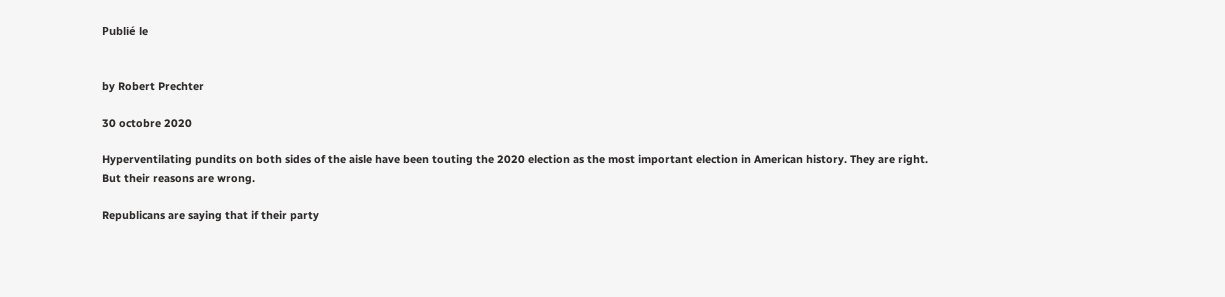Publié le


by Robert Prechter

30 octobre 2020

Hyperventilating pundits on both sides of the aisle have been touting the 2020 election as the most important election in American history. They are right. But their reasons are wrong.

Republicans are saying that if their party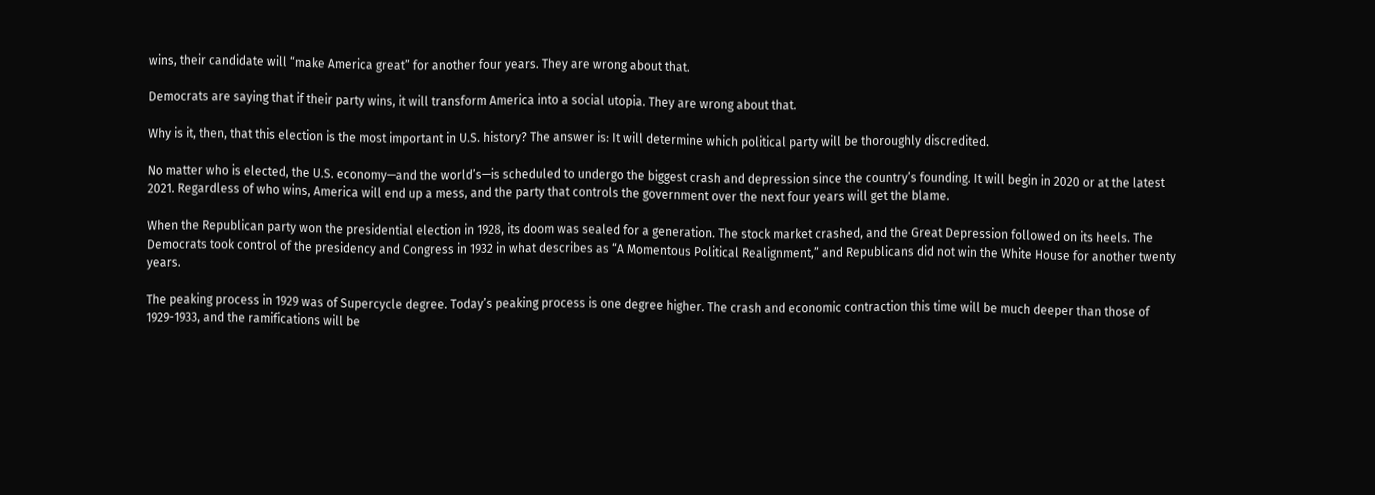wins, their candidate will “make America great” for another four years. They are wrong about that.

Democrats are saying that if their party wins, it will transform America into a social utopia. They are wrong about that.

Why is it, then, that this election is the most important in U.S. history? The answer is: It will determine which political party will be thoroughly discredited.

No matter who is elected, the U.S. economy—and the world’s—is scheduled to undergo the biggest crash and depression since the country’s founding. It will begin in 2020 or at the latest 2021. Regardless of who wins, America will end up a mess, and the party that controls the government over the next four years will get the blame.

When the Republican party won the presidential election in 1928, its doom was sealed for a generation. The stock market crashed, and the Great Depression followed on its heels. The Democrats took control of the presidency and Congress in 1932 in what describes as “A Momentous Political Realignment,” and Republicans did not win the White House for another twenty years.

The peaking process in 1929 was of Supercycle degree. Today’s peaking process is one degree higher. The crash and economic contraction this time will be much deeper than those of 1929-1933, and the ramifications will be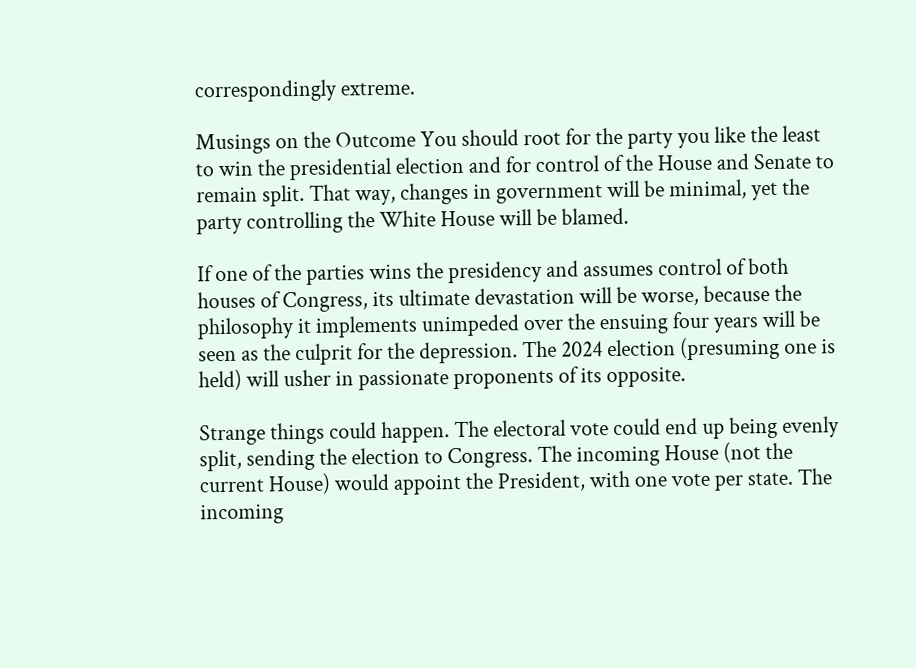correspondingly extreme.

Musings on the Outcome You should root for the party you like the least to win the presidential election and for control of the House and Senate to remain split. That way, changes in government will be minimal, yet the party controlling the White House will be blamed.

If one of the parties wins the presidency and assumes control of both houses of Congress, its ultimate devastation will be worse, because the philosophy it implements unimpeded over the ensuing four years will be seen as the culprit for the depression. The 2024 election (presuming one is held) will usher in passionate proponents of its opposite.

Strange things could happen. The electoral vote could end up being evenly split, sending the election to Congress. The incoming House (not the current House) would appoint the President, with one vote per state. The incoming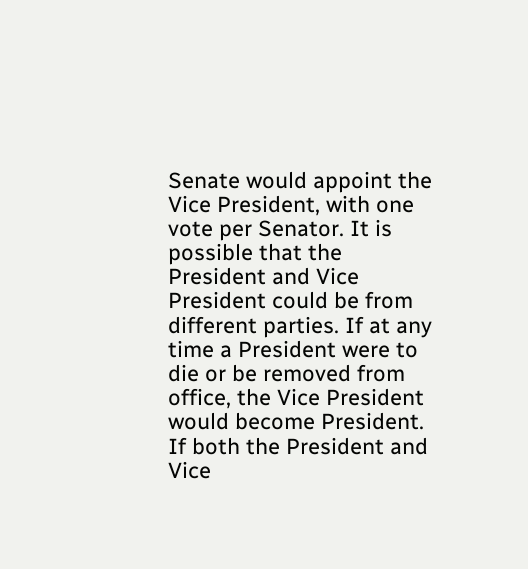Senate would appoint the Vice President, with one vote per Senator. It is possible that the President and Vice President could be from different parties. If at any time a President were to die or be removed from office, the Vice President would become President. If both the President and Vice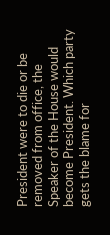President were to die or be removed from office, the Speaker of the House would become President. Which party gets the blame for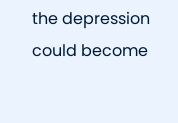the depression could become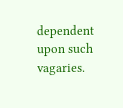dependent upon such vagaries.